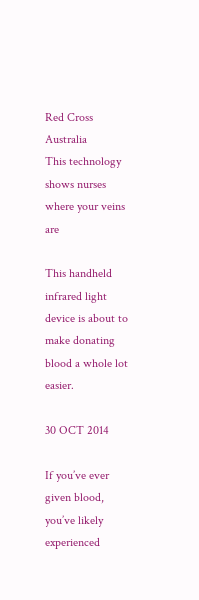Red Cross Australia
This technology shows nurses where your veins are

This handheld infrared light device is about to make donating blood a whole lot easier.

30 OCT 2014

If you’ve ever given blood, you’ve likely experienced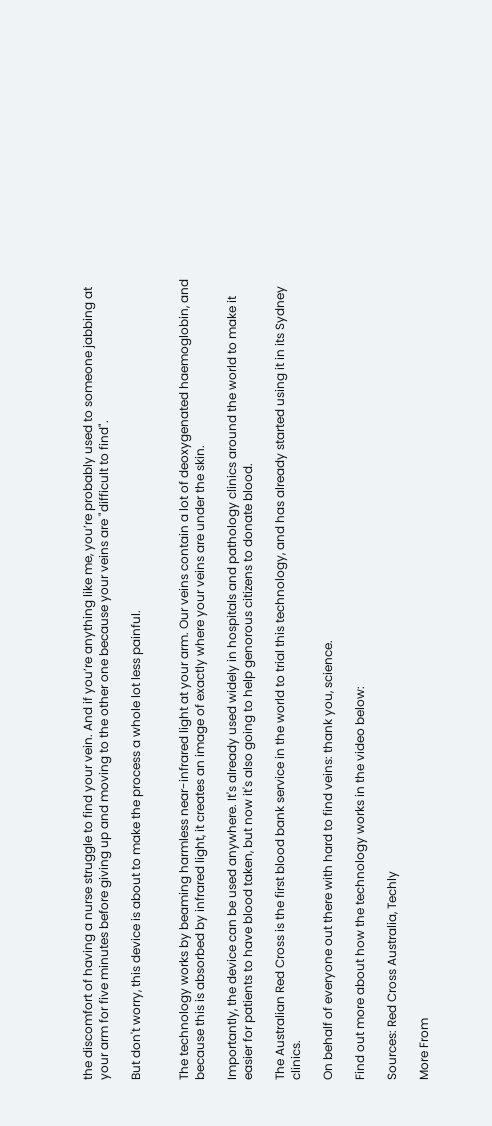the discomfort of having a nurse struggle to find your vein. And if you’re anything like me, you’re probably used to someone jabbing at your arm for five minutes before giving up and moving to the other one because your veins are "difficult to find".

But don't worry, this device is about to make the process a whole lot less painful.


The technology works by beaming harmless near-infrared light at your arm. Our veins contain a lot of deoxygenated haemoglobin, and because this is absorbed by infrared light, it creates an image of exactly where your veins are under the skin.

Importantly, the device can be used anywhere. It's already used widely in hospitals and pathology clinics around the world to make it easier for patients to have blood taken, but now it's also going to help genorous citizens to donate blood.

The Australian Red Cross is the first blood bank service in the world to trial this technology, and has already started using it in its Sydney clinics.

On behalf of everyone out there with hard to find veins: thank you, science.

Find out more about how the technology works in the video below:

Sources: Red Cross Australia, Techly

More From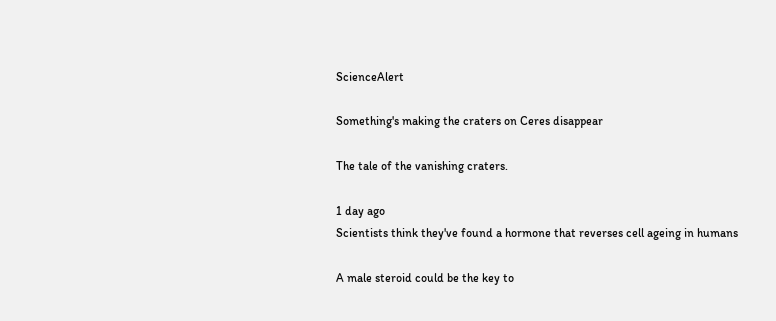ScienceAlert

Something's making the craters on Ceres disappear

The tale of the vanishing craters.

1 day ago
Scientists think they've found a hormone that reverses cell ageing in humans

A male steroid could be the key to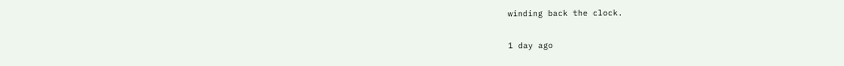winding back the clock.

1 day ago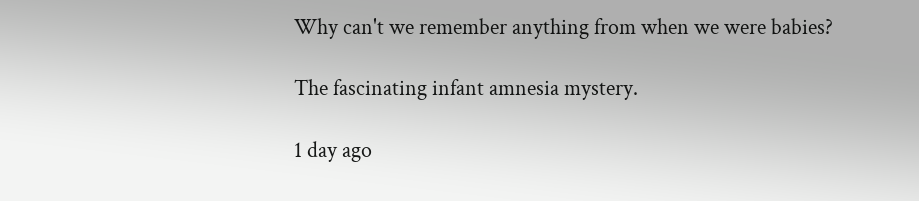Why can't we remember anything from when we were babies?

The fascinating infant amnesia mystery.

1 day ago